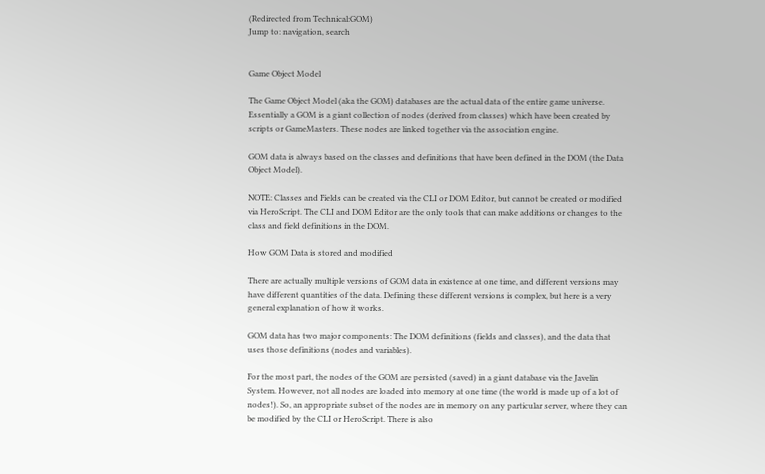(Redirected from Technical:GOM)
Jump to: navigation, search


Game Object Model

The Game Object Model (aka the GOM) databases are the actual data of the entire game universe. Essentially a GOM is a giant collection of nodes (derived from classes) which have been created by scripts or GameMasters. These nodes are linked together via the association engine.

GOM data is always based on the classes and definitions that have been defined in the DOM (the Data Object Model).

NOTE: Classes and Fields can be created via the CLI or DOM Editor, but cannot be created or modified via HeroScript. The CLI and DOM Editor are the only tools that can make additions or changes to the class and field definitions in the DOM.

How GOM Data is stored and modified

There are actually multiple versions of GOM data in existence at one time, and different versions may have different quantities of the data. Defining these different versions is complex, but here is a very general explanation of how it works.

GOM data has two major components: The DOM definitions (fields and classes), and the data that uses those definitions (nodes and variables).

For the most part, the nodes of the GOM are persisted (saved) in a giant database via the Javelin System. However, not all nodes are loaded into memory at one time (the world is made up of a lot of nodes!). So, an appropriate subset of the nodes are in memory on any particular server, where they can be modified by the CLI or HeroScript. There is also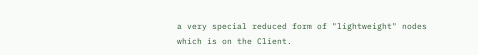a very special reduced form of "lightweight" nodes which is on the Client.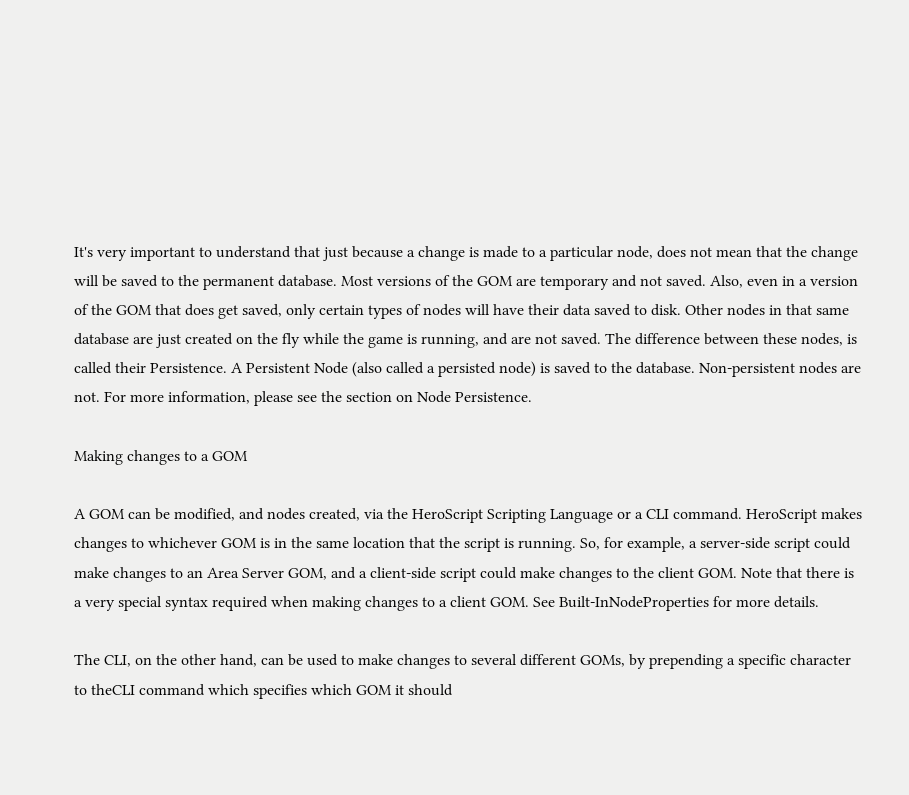It's very important to understand that just because a change is made to a particular node, does not mean that the change will be saved to the permanent database. Most versions of the GOM are temporary and not saved. Also, even in a version of the GOM that does get saved, only certain types of nodes will have their data saved to disk. Other nodes in that same database are just created on the fly while the game is running, and are not saved. The difference between these nodes, is called their Persistence. A Persistent Node (also called a persisted node) is saved to the database. Non-persistent nodes are not. For more information, please see the section on Node Persistence.

Making changes to a GOM

A GOM can be modified, and nodes created, via the HeroScript Scripting Language or a CLI command. HeroScript makes changes to whichever GOM is in the same location that the script is running. So, for example, a server-side script could make changes to an Area Server GOM, and a client-side script could make changes to the client GOM. Note that there is a very special syntax required when making changes to a client GOM. See Built-InNodeProperties for more details.

The CLI, on the other hand, can be used to make changes to several different GOMs, by prepending a specific character to theCLI command which specifies which GOM it should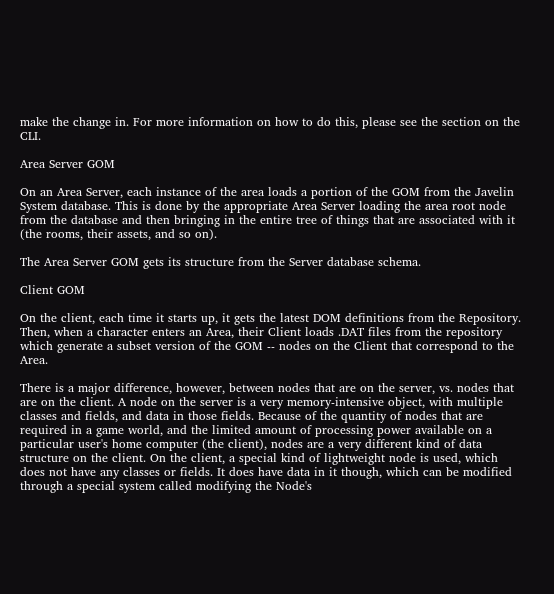make the change in. For more information on how to do this, please see the section on the CLI.

Area Server GOM

On an Area Server, each instance of the area loads a portion of the GOM from the Javelin System database. This is done by the appropriate Area Server loading the area root node from the database and then bringing in the entire tree of things that are associated with it (the rooms, their assets, and so on).

The Area Server GOM gets its structure from the Server database schema.

Client GOM

On the client, each time it starts up, it gets the latest DOM definitions from the Repository. Then, when a character enters an Area, their Client loads .DAT files from the repository which generate a subset version of the GOM -- nodes on the Client that correspond to the Area.

There is a major difference, however, between nodes that are on the server, vs. nodes that are on the client. A node on the server is a very memory-intensive object, with multiple classes and fields, and data in those fields. Because of the quantity of nodes that are required in a game world, and the limited amount of processing power available on a particular user's home computer (the client), nodes are a very different kind of data structure on the client. On the client, a special kind of lightweight node is used, which does not have any classes or fields. It does have data in it though, which can be modified through a special system called modifying the Node's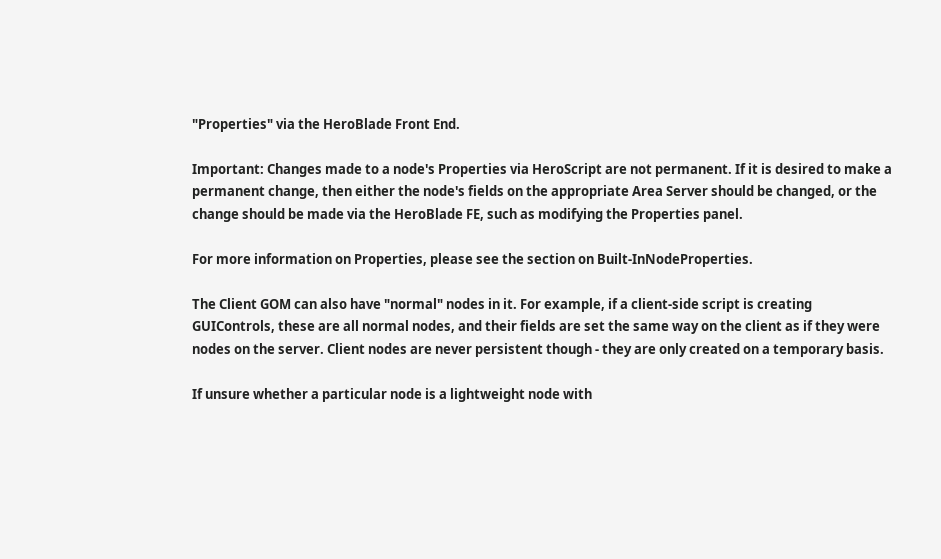"Properties" via the HeroBlade Front End.

Important: Changes made to a node's Properties via HeroScript are not permanent. If it is desired to make a permanent change, then either the node's fields on the appropriate Area Server should be changed, or the change should be made via the HeroBlade FE, such as modifying the Properties panel.

For more information on Properties, please see the section on Built-InNodeProperties.

The Client GOM can also have "normal" nodes in it. For example, if a client-side script is creating GUIControls, these are all normal nodes, and their fields are set the same way on the client as if they were nodes on the server. Client nodes are never persistent though - they are only created on a temporary basis.

If unsure whether a particular node is a lightweight node with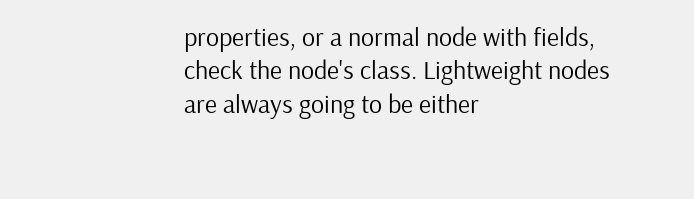properties, or a normal node with fields, check the node's class. Lightweight nodes are always going to be either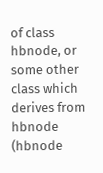of class hbnode, or some other class which derives from hbnode (hbnode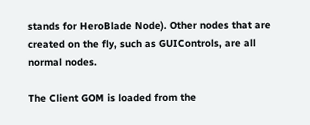stands for HeroBlade Node). Other nodes that are created on the fly, such as GUIControls, are all normal nodes.

The Client GOM is loaded from the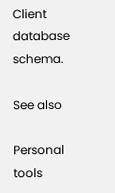Client database schema.

See also

Personal tools